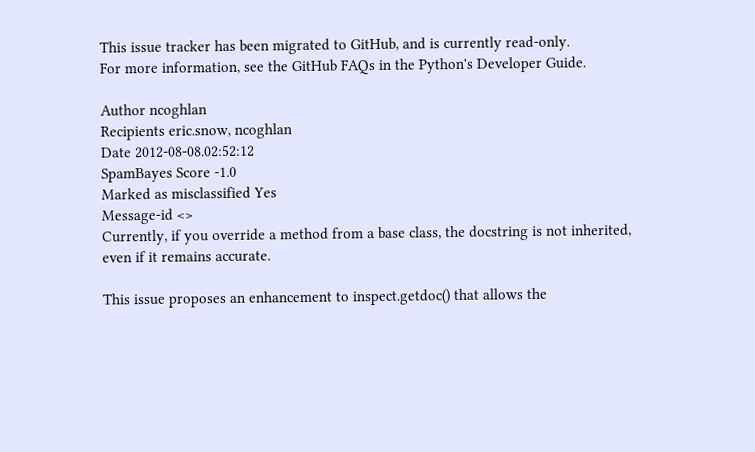This issue tracker has been migrated to GitHub, and is currently read-only.
For more information, see the GitHub FAQs in the Python's Developer Guide.

Author ncoghlan
Recipients eric.snow, ncoghlan
Date 2012-08-08.02:52:12
SpamBayes Score -1.0
Marked as misclassified Yes
Message-id <>
Currently, if you override a method from a base class, the docstring is not inherited, even if it remains accurate.

This issue proposes an enhancement to inspect.getdoc() that allows the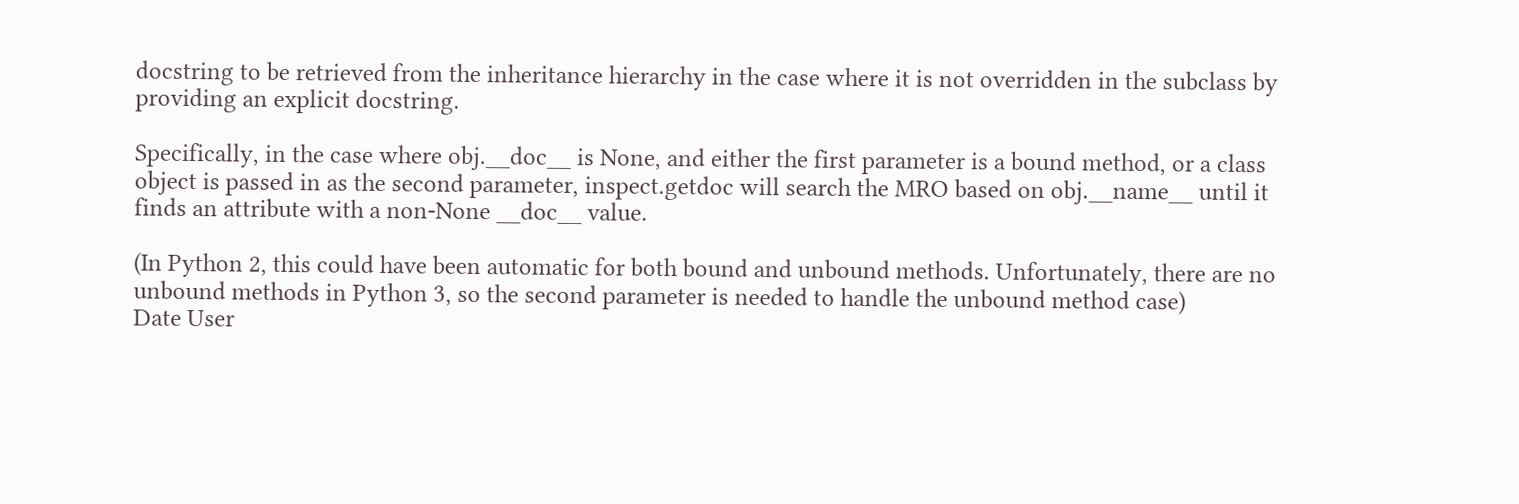docstring to be retrieved from the inheritance hierarchy in the case where it is not overridden in the subclass by providing an explicit docstring.

Specifically, in the case where obj.__doc__ is None, and either the first parameter is a bound method, or a class object is passed in as the second parameter, inspect.getdoc will search the MRO based on obj.__name__ until it finds an attribute with a non-None __doc__ value.

(In Python 2, this could have been automatic for both bound and unbound methods. Unfortunately, there are no unbound methods in Python 3, so the second parameter is needed to handle the unbound method case)
Date User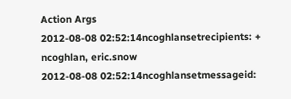Action Args
2012-08-08 02:52:14ncoghlansetrecipients: + ncoghlan, eric.snow
2012-08-08 02:52:14ncoghlansetmessageid: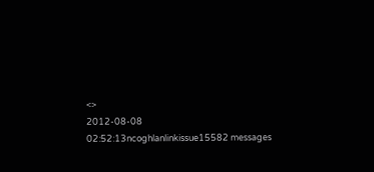<>
2012-08-08 02:52:13ncoghlanlinkissue15582 messages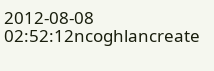2012-08-08 02:52:12ncoghlancreate